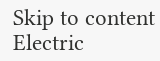Skip to content
Electric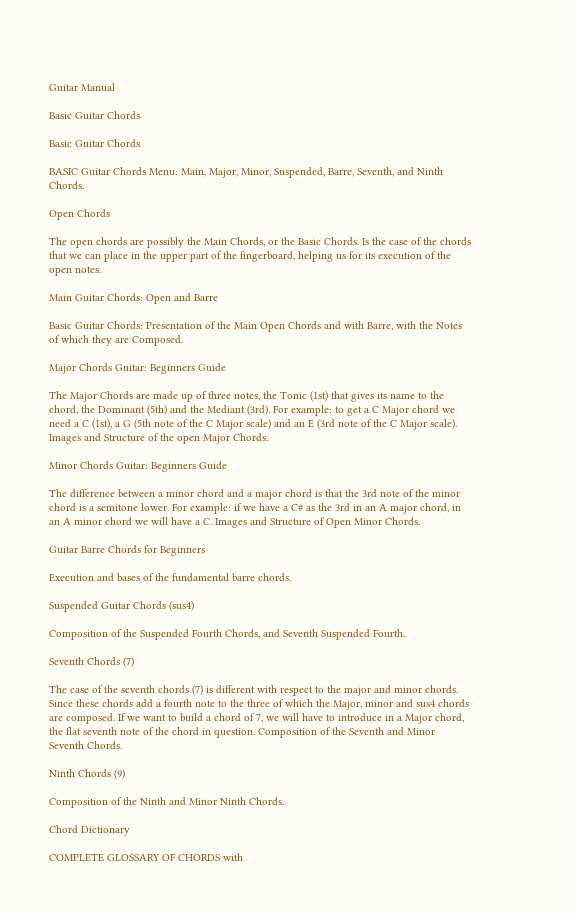Guitar Manual

Basic Guitar Chords

Basic Guitar Chords

BASIC Guitar Chords Menu: Main, Major, Minor, Suspended, Barre, Seventh, and Ninth Chords.

Open Chords

The open chords are possibly the Main Chords, or the Basic Chords. Is the case of the chords that we can place in the upper part of the fingerboard, helping us for its execution of the open notes.

Main Guitar Chords: Open and Barre

Basic Guitar Chords: Presentation of the Main Open Chords and with Barre, with the Notes of which they are Composed.

Major Chords Guitar: Beginners Guide

The Major Chords are made up of three notes, the Tonic (1st) that gives its name to the chord, the Dominant (5th) and the Mediant (3rd). For example: to get a C Major chord we need a C (1st), a G (5th note of the C Major scale) and an E (3rd note of the C Major scale). Images and Structure of the open Major Chords.

Minor Chords Guitar: Beginners Guide

The difference between a minor chord and a major chord is that the 3rd note of the minor chord is a semitone lower. For example: if we have a C# as the 3rd in an A major chord, in an A minor chord we will have a C. Images and Structure of Open Minor Chords.

Guitar Barre Chords for Beginners

Execution and bases of the fundamental barre chords.

Suspended Guitar Chords (sus4)

Composition of the Suspended Fourth Chords, and Seventh Suspended Fourth.

Seventh Chords (7)

The case of the seventh chords (7) is different with respect to the major and minor chords. Since these chords add a fourth note to the three of which the Major, minor and sus4 chords are composed. If we want to build a chord of 7, we will have to introduce in a Major chord, the flat seventh note of the chord in question. Composition of the Seventh and Minor Seventh Chords.

Ninth Chords (9)

Composition of the Ninth and Minor Ninth Chords.

Chord Dictionary

COMPLETE GLOSSARY OF CHORDS with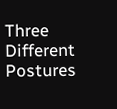Three Different Postures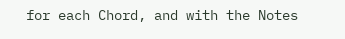for each Chord, and with the Notes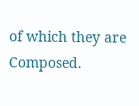of which they are Composed.